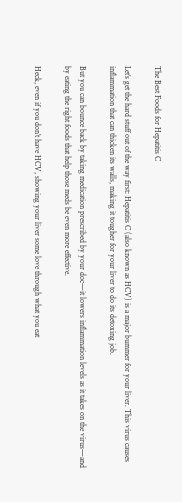The Best Foods for Hepatitis C

Let’s get the hard stuff out of the way first: Hepatitis C (also known as HCV) is a major bummer for your liver. This virus causes inflammation that can thicken its walls, making it tougher for your liver to do its detoxing job.

But you can bounce back by taking medication prescribed by your doc—it lowers inflammation levels as it takes on the virus—and by eating the right foods that help those meds be even more effective.

Heck, even if you don’t have HCV, showing your liver some love through what you eat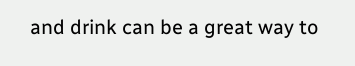and drink can be a great way to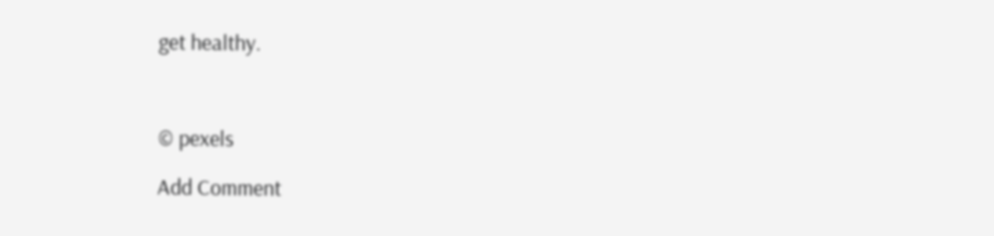get healthy.



© pexels

Add Comment